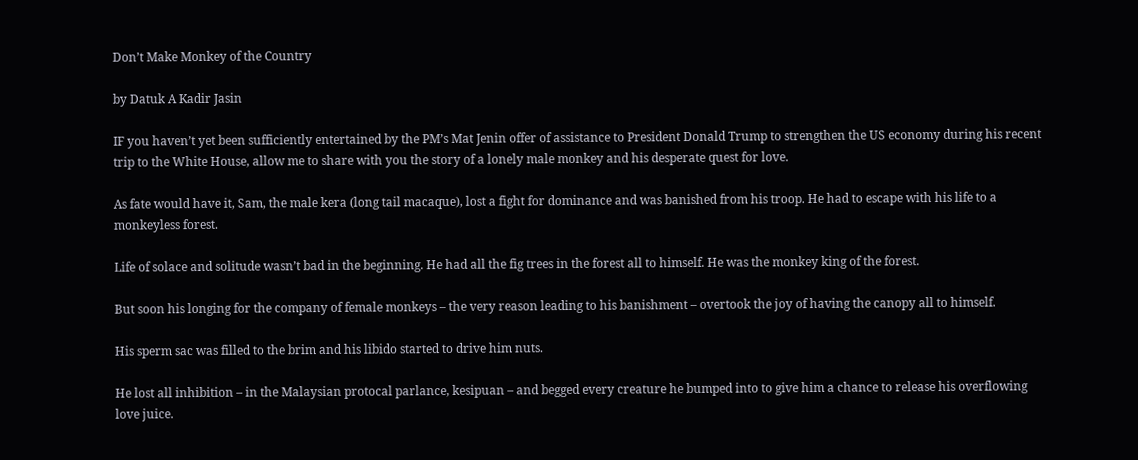Don’t Make Monkey of the Country

by Datuk A Kadir Jasin

IF you haven’t yet been sufficiently entertained by the PM’s Mat Jenin offer of assistance to President Donald Trump to strengthen the US economy during his recent trip to the White House, allow me to share with you the story of a lonely male monkey and his desperate quest for love.

As fate would have it, Sam, the male kera (long tail macaque), lost a fight for dominance and was banished from his troop. He had to escape with his life to a monkeyless forest.

Life of solace and solitude wasn’t bad in the beginning. He had all the fig trees in the forest all to himself. He was the monkey king of the forest.

But soon his longing for the company of female monkeys – the very reason leading to his banishment – overtook the joy of having the canopy all to himself.

His sperm sac was filled to the brim and his libido started to drive him nuts.

He lost all inhibition – in the Malaysian protocal parlance, kesipuan – and begged every creature he bumped into to give him a chance to release his overflowing love juice.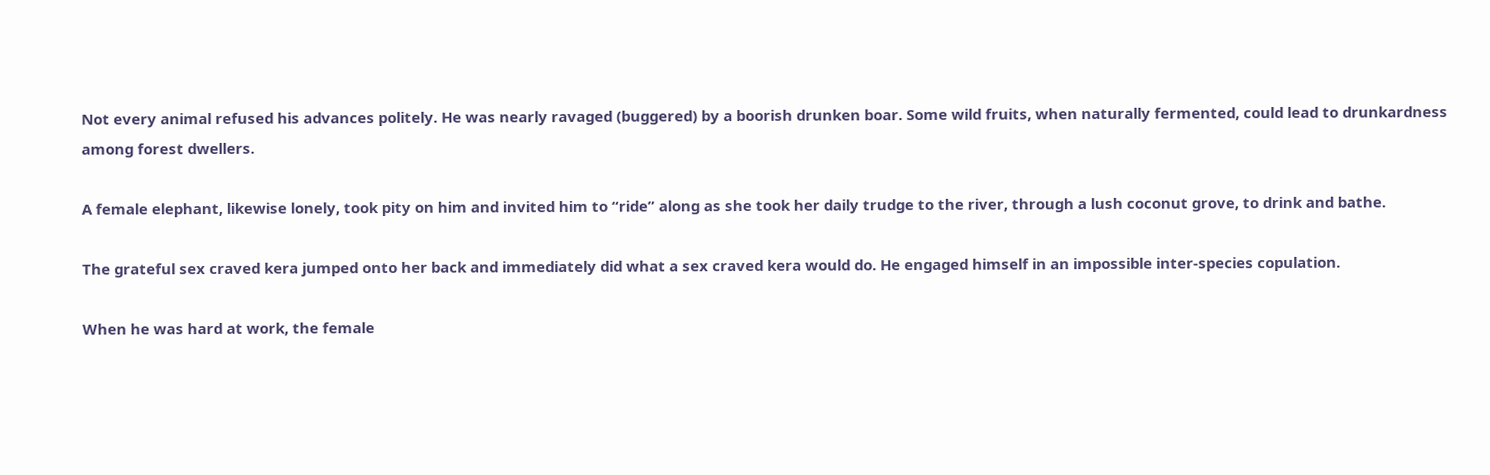Not every animal refused his advances politely. He was nearly ravaged (buggered) by a boorish drunken boar. Some wild fruits, when naturally fermented, could lead to drunkardness among forest dwellers.

A female elephant, likewise lonely, took pity on him and invited him to “ride” along as she took her daily trudge to the river, through a lush coconut grove, to drink and bathe.

The grateful sex craved kera jumped onto her back and immediately did what a sex craved kera would do. He engaged himself in an impossible inter-species copulation.

When he was hard at work, the female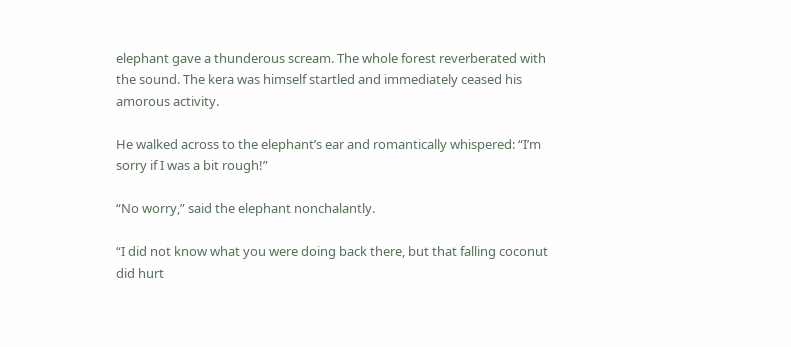elephant gave a thunderous scream. The whole forest reverberated with the sound. The kera was himself startled and immediately ceased his amorous activity.

He walked across to the elephant’s ear and romantically whispered: “I’m sorry if I was a bit rough!”

“No worry,” said the elephant nonchalantly.

“I did not know what you were doing back there, but that falling coconut did hurt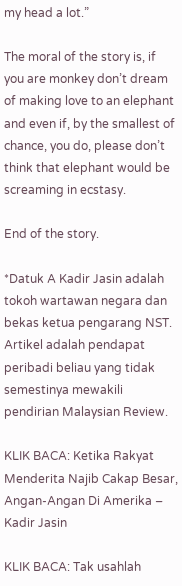my head a lot.”

The moral of the story is, if you are monkey don’t dream of making love to an elephant and even if, by the smallest of chance, you do, please don’t think that elephant would be screaming in ecstasy.

End of the story.

*Datuk A Kadir Jasin adalah tokoh wartawan negara dan bekas ketua pengarang NST. Artikel adalah pendapat peribadi beliau yang tidak semestinya mewakili pendirian Malaysian Review.

KLIK BACA: Ketika Rakyat Menderita Najib Cakap Besar, Angan-Angan Di Amerika – Kadir Jasin

KLIK BACA: Tak usahlah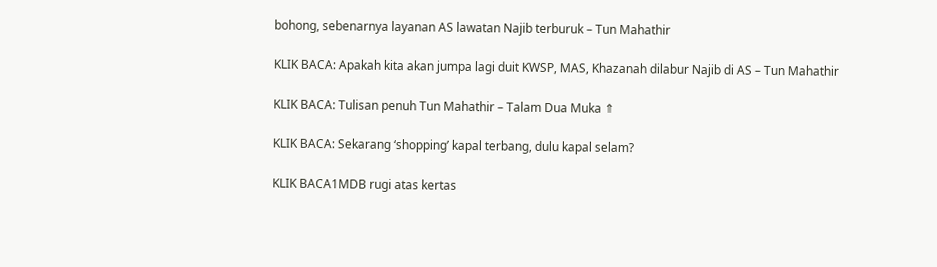bohong, sebenarnya layanan AS lawatan Najib terburuk – Tun Mahathir

KLIK BACA: Apakah kita akan jumpa lagi duit KWSP, MAS, Khazanah dilabur Najib di AS – Tun Mahathir

KLIK BACA: Tulisan penuh Tun Mahathir – Talam Dua Muka ⇑

KLIK BACA: Sekarang ‘shopping’ kapal terbang, dulu kapal selam?

KLIK BACA1MDB rugi atas kertas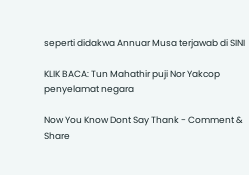seperti didakwa Annuar Musa terjawab di SINI

KLIK BACA: Tun Mahathir puji Nor Yakcop penyelamat negara

Now You Know Dont Say Thank - Comment & Share